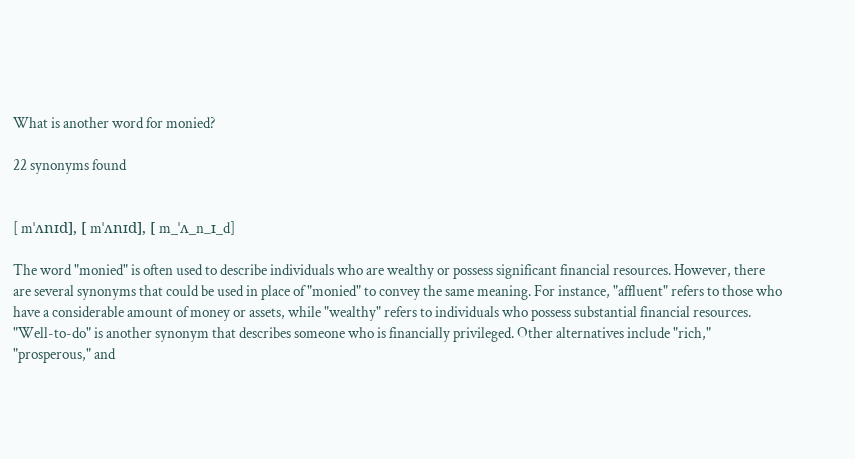What is another word for monied?

22 synonyms found


[ mˈʌnɪd], [ mˈʌnɪd], [ m_ˈʌ_n_ɪ_d]

The word "monied" is often used to describe individuals who are wealthy or possess significant financial resources. However, there are several synonyms that could be used in place of "monied" to convey the same meaning. For instance, "affluent" refers to those who have a considerable amount of money or assets, while "wealthy" refers to individuals who possess substantial financial resources. "Well-to-do" is another synonym that describes someone who is financially privileged. Other alternatives include "rich," "prosperous," and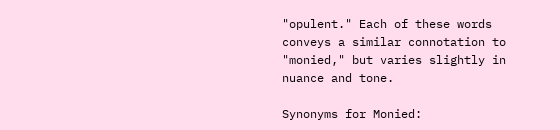"opulent." Each of these words conveys a similar connotation to "monied," but varies slightly in nuance and tone.

Synonyms for Monied: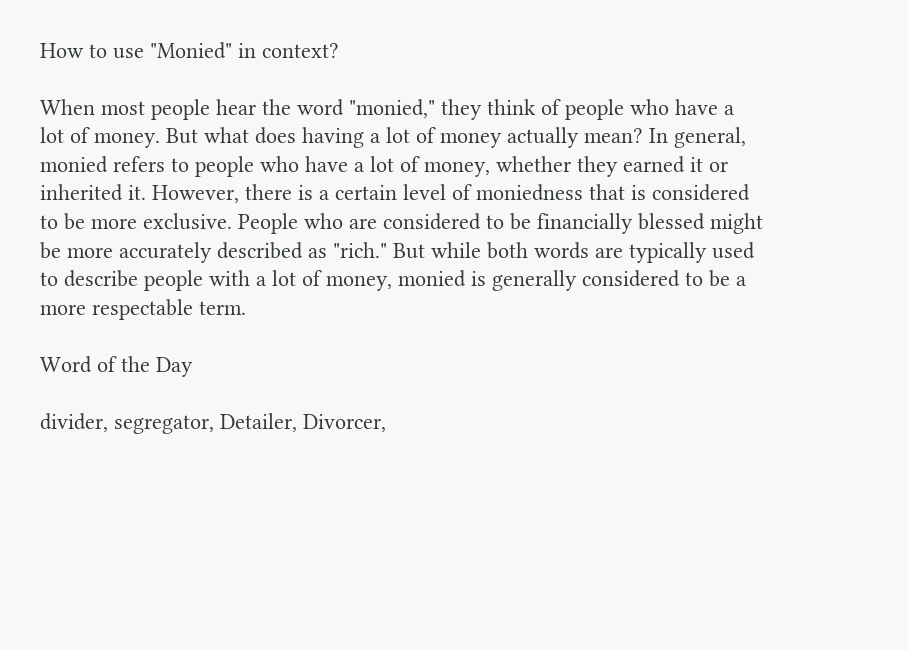How to use "Monied" in context?

When most people hear the word "monied," they think of people who have a lot of money. But what does having a lot of money actually mean? In general, monied refers to people who have a lot of money, whether they earned it or inherited it. However, there is a certain level of moniedness that is considered to be more exclusive. People who are considered to be financially blessed might be more accurately described as "rich." But while both words are typically used to describe people with a lot of money, monied is generally considered to be a more respectable term.

Word of the Day

divider, segregator, Detailer, Divorcer,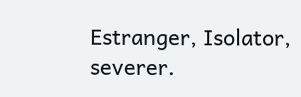Estranger, Isolator, severer.